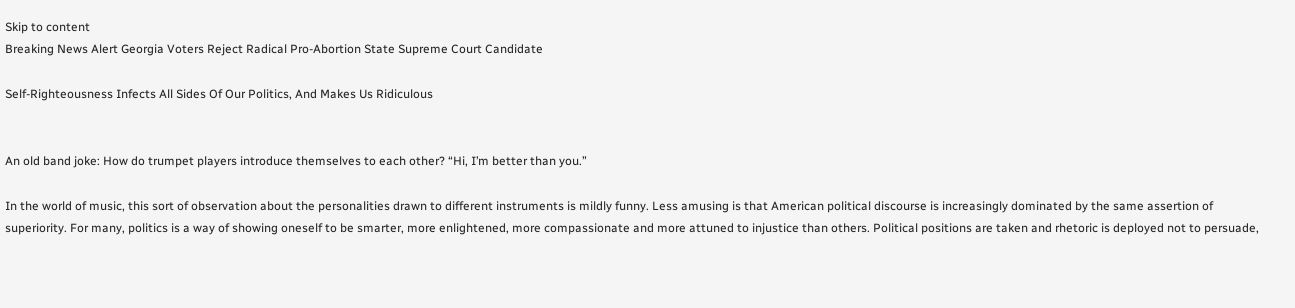Skip to content
Breaking News Alert Georgia Voters Reject Radical Pro-Abortion State Supreme Court Candidate

Self-Righteousness Infects All Sides Of Our Politics, And Makes Us Ridiculous


An old band joke: How do trumpet players introduce themselves to each other? “Hi, I’m better than you.”

In the world of music, this sort of observation about the personalities drawn to different instruments is mildly funny. Less amusing is that American political discourse is increasingly dominated by the same assertion of superiority. For many, politics is a way of showing oneself to be smarter, more enlightened, more compassionate and more attuned to injustice than others. Political positions are taken and rhetoric is deployed not to persuade,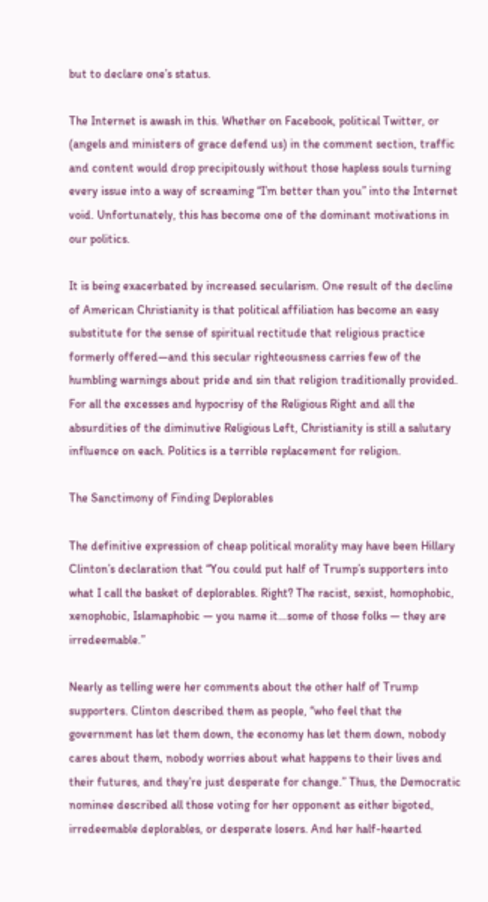but to declare one’s status.

The Internet is awash in this. Whether on Facebook, political Twitter, or (angels and ministers of grace defend us) in the comment section, traffic and content would drop precipitously without those hapless souls turning every issue into a way of screaming “I’m better than you” into the Internet void. Unfortunately, this has become one of the dominant motivations in our politics.

It is being exacerbated by increased secularism. One result of the decline of American Christianity is that political affiliation has become an easy substitute for the sense of spiritual rectitude that religious practice formerly offered—and this secular righteousness carries few of the humbling warnings about pride and sin that religion traditionally provided. For all the excesses and hypocrisy of the Religious Right and all the absurdities of the diminutive Religious Left, Christianity is still a salutary influence on each. Politics is a terrible replacement for religion.

The Sanctimony of Finding Deplorables

The definitive expression of cheap political morality may have been Hillary Clinton’s declaration that “You could put half of Trump’s supporters into what I call the basket of deplorables. Right? The racist, sexist, homophobic, xenophobic, Islamaphobic — you name it…some of those folks — they are irredeemable.”

Nearly as telling were her comments about the other half of Trump supporters. Clinton described them as people, “who feel that the government has let them down, the economy has let them down, nobody cares about them, nobody worries about what happens to their lives and their futures, and they’re just desperate for change.” Thus, the Democratic nominee described all those voting for her opponent as either bigoted, irredeemable deplorables, or desperate losers. And her half-hearted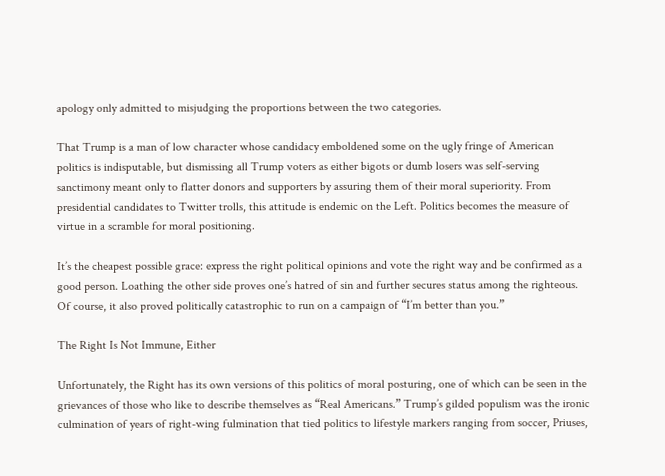apology only admitted to misjudging the proportions between the two categories.

That Trump is a man of low character whose candidacy emboldened some on the ugly fringe of American politics is indisputable, but dismissing all Trump voters as either bigots or dumb losers was self-serving sanctimony meant only to flatter donors and supporters by assuring them of their moral superiority. From presidential candidates to Twitter trolls, this attitude is endemic on the Left. Politics becomes the measure of virtue in a scramble for moral positioning.

It’s the cheapest possible grace: express the right political opinions and vote the right way and be confirmed as a good person. Loathing the other side proves one’s hatred of sin and further secures status among the righteous. Of course, it also proved politically catastrophic to run on a campaign of “I’m better than you.”

The Right Is Not Immune, Either

Unfortunately, the Right has its own versions of this politics of moral posturing, one of which can be seen in the grievances of those who like to describe themselves as “Real Americans.” Trump’s gilded populism was the ironic culmination of years of right-wing fulmination that tied politics to lifestyle markers ranging from soccer, Priuses,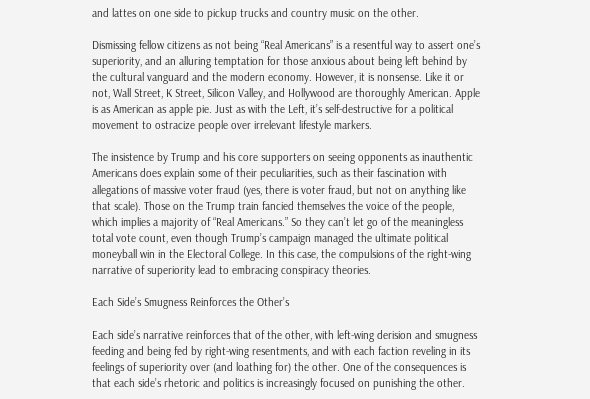and lattes on one side to pickup trucks and country music on the other.

Dismissing fellow citizens as not being “Real Americans” is a resentful way to assert one’s superiority, and an alluring temptation for those anxious about being left behind by the cultural vanguard and the modern economy. However, it is nonsense. Like it or not, Wall Street, K Street, Silicon Valley, and Hollywood are thoroughly American. Apple is as American as apple pie. Just as with the Left, it’s self-destructive for a political movement to ostracize people over irrelevant lifestyle markers.

The insistence by Trump and his core supporters on seeing opponents as inauthentic Americans does explain some of their peculiarities, such as their fascination with allegations of massive voter fraud (yes, there is voter fraud, but not on anything like that scale). Those on the Trump train fancied themselves the voice of the people, which implies a majority of “Real Americans.” So they can’t let go of the meaningless total vote count, even though Trump’s campaign managed the ultimate political moneyball win in the Electoral College. In this case, the compulsions of the right-wing narrative of superiority lead to embracing conspiracy theories.

Each Side’s Smugness Reinforces the Other’s

Each side’s narrative reinforces that of the other, with left-wing derision and smugness feeding and being fed by right-wing resentments, and with each faction reveling in its feelings of superiority over (and loathing for) the other. One of the consequences is that each side’s rhetoric and politics is increasingly focused on punishing the other.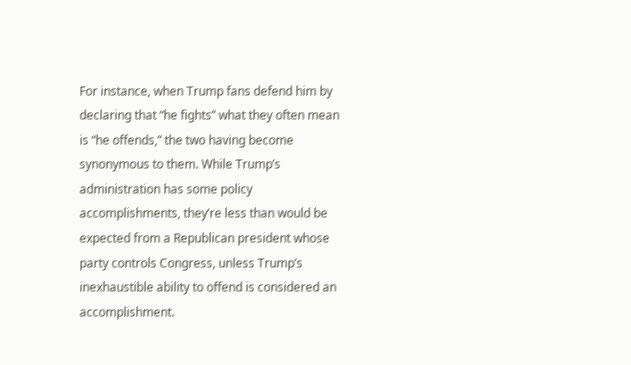For instance, when Trump fans defend him by declaring that “he fights” what they often mean is “he offends,” the two having become synonymous to them. While Trump’s administration has some policy accomplishments, they’re less than would be expected from a Republican president whose party controls Congress, unless Trump’s inexhaustible ability to offend is considered an accomplishment.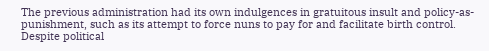The previous administration had its own indulgences in gratuitous insult and policy-as-punishment, such as its attempt to force nuns to pay for and facilitate birth control. Despite political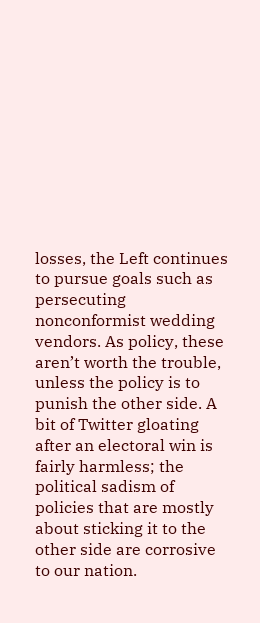losses, the Left continues to pursue goals such as persecuting nonconformist wedding vendors. As policy, these aren’t worth the trouble, unless the policy is to punish the other side. A bit of Twitter gloating after an electoral win is fairly harmless; the political sadism of policies that are mostly about sticking it to the other side are corrosive to our nation.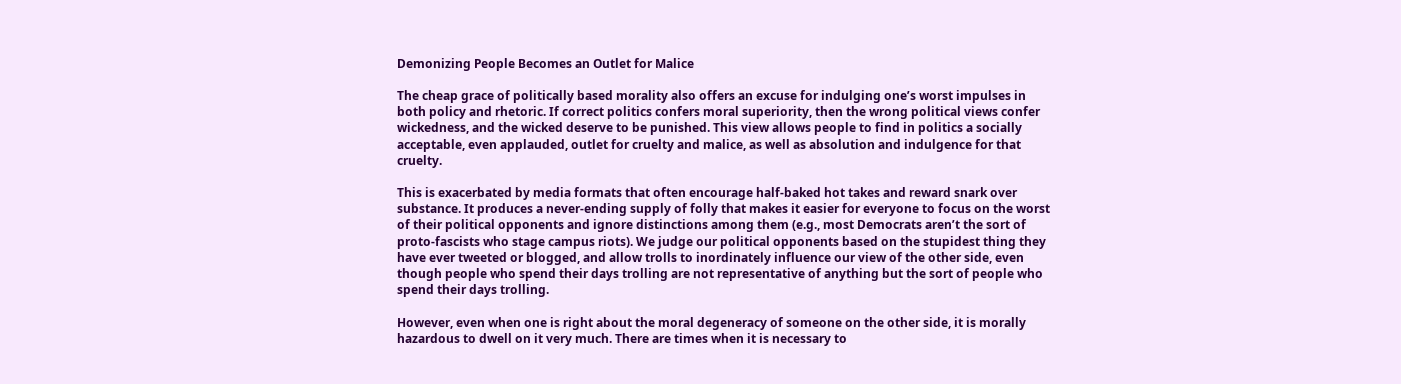Demonizing People Becomes an Outlet for Malice

The cheap grace of politically based morality also offers an excuse for indulging one’s worst impulses in both policy and rhetoric. If correct politics confers moral superiority, then the wrong political views confer wickedness, and the wicked deserve to be punished. This view allows people to find in politics a socially acceptable, even applauded, outlet for cruelty and malice, as well as absolution and indulgence for that cruelty.

This is exacerbated by media formats that often encourage half-baked hot takes and reward snark over substance. It produces a never-ending supply of folly that makes it easier for everyone to focus on the worst of their political opponents and ignore distinctions among them (e.g., most Democrats aren’t the sort of proto-fascists who stage campus riots). We judge our political opponents based on the stupidest thing they have ever tweeted or blogged, and allow trolls to inordinately influence our view of the other side, even though people who spend their days trolling are not representative of anything but the sort of people who spend their days trolling.

However, even when one is right about the moral degeneracy of someone on the other side, it is morally hazardous to dwell on it very much. There are times when it is necessary to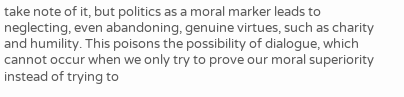take note of it, but politics as a moral marker leads to neglecting, even abandoning, genuine virtues, such as charity and humility. This poisons the possibility of dialogue, which cannot occur when we only try to prove our moral superiority instead of trying to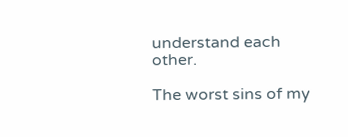understand each other.

The worst sins of my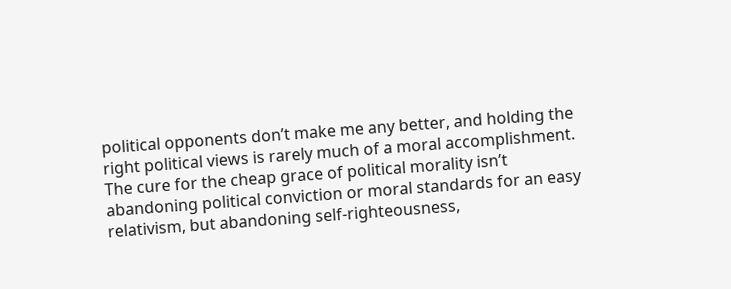political opponents don’t make me any better, and holding the right political views is rarely much of a moral accomplishment. The cure for the cheap grace of political morality isn’t abandoning political conviction or moral standards for an easy relativism, but abandoning self-righteousness,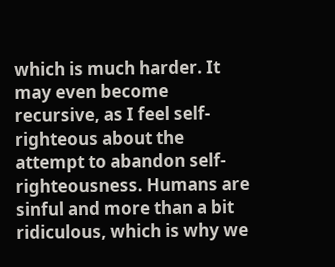which is much harder. It may even become recursive, as I feel self-righteous about the attempt to abandon self-righteousness. Humans are sinful and more than a bit ridiculous, which is why we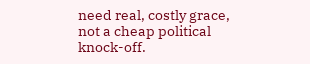need real, costly grace, not a cheap political knock-off.